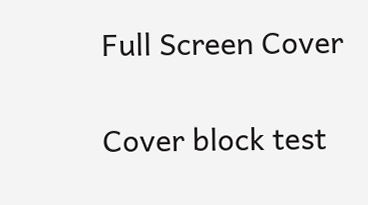Full Screen Cover

Cover block test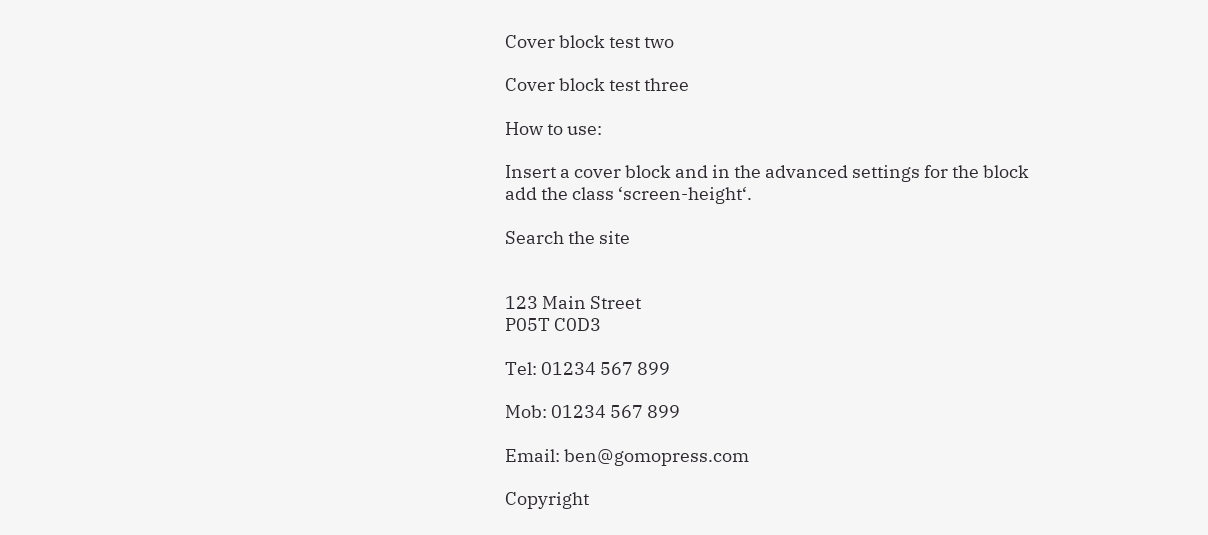Cover block test two

Cover block test three

How to use:

Insert a cover block and in the advanced settings for the block add the class ‘screen-height‘.

Search the site


123 Main Street
P05T C0D3

Tel: 01234 567 899

Mob: 01234 567 899

Email: ben@gomopress.com

Copyright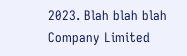2023. Blah blah blah Company Limited